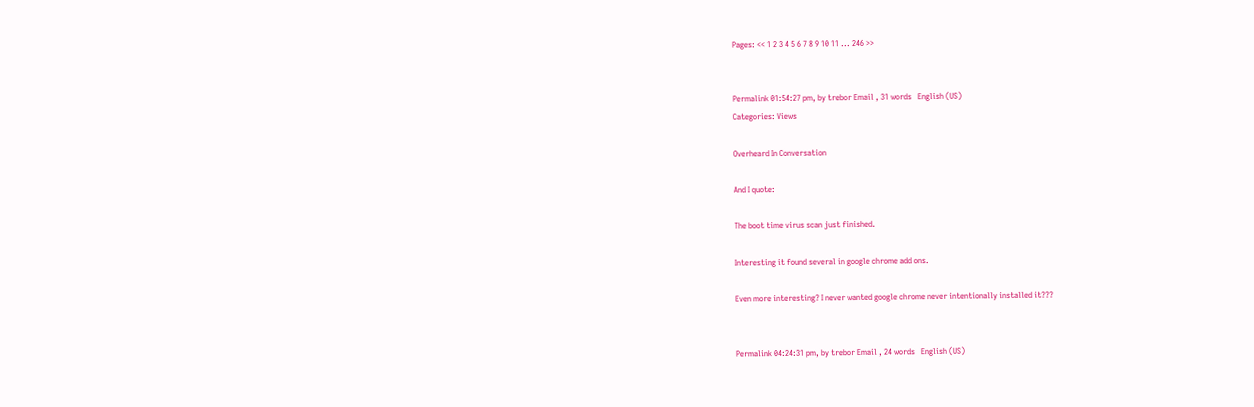Pages: << 1 2 3 4 5 6 7 8 9 10 11 ... 246 >>


Permalink 01:54:27 pm, by trebor Email , 31 words   English (US)
Categories: Views

Overheard In Conversation

And I quote:

The boot time virus scan just finished.

Interesting it found several in google chrome add ons.

Even more interesting? I never wanted google chrome never intentionally installed it???


Permalink 04:24:31 pm, by trebor Email , 24 words   English (US)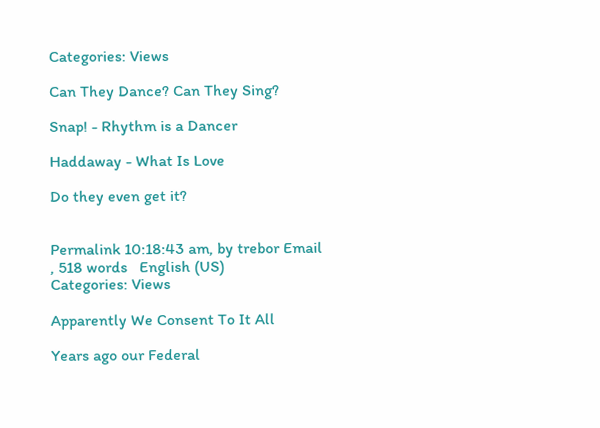Categories: Views

Can They Dance? Can They Sing?

Snap! - Rhythm is a Dancer

Haddaway - What Is Love

Do they even get it?


Permalink 10:18:43 am, by trebor Email , 518 words   English (US)
Categories: Views

Apparently We Consent To It All

Years ago our Federal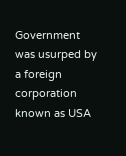Government was usurped by a foreign corporation known as USA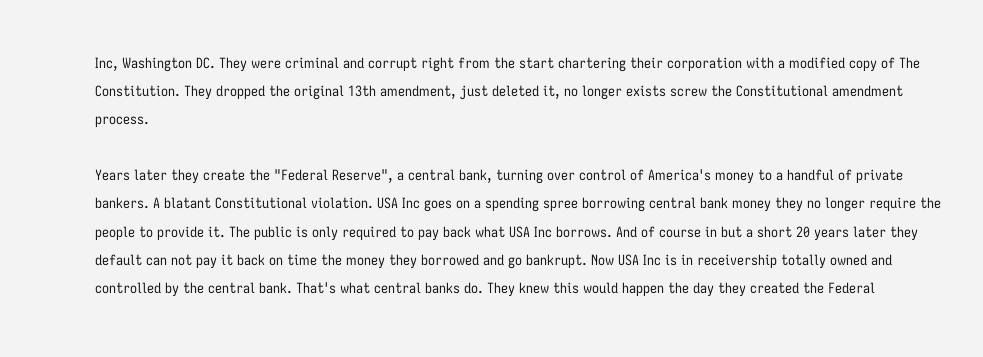Inc, Washington DC. They were criminal and corrupt right from the start chartering their corporation with a modified copy of The Constitution. They dropped the original 13th amendment, just deleted it, no longer exists screw the Constitutional amendment process.

Years later they create the "Federal Reserve", a central bank, turning over control of America's money to a handful of private bankers. A blatant Constitutional violation. USA Inc goes on a spending spree borrowing central bank money they no longer require the people to provide it. The public is only required to pay back what USA Inc borrows. And of course in but a short 20 years later they default can not pay it back on time the money they borrowed and go bankrupt. Now USA Inc is in receivership totally owned and controlled by the central bank. That's what central banks do. They knew this would happen the day they created the Federal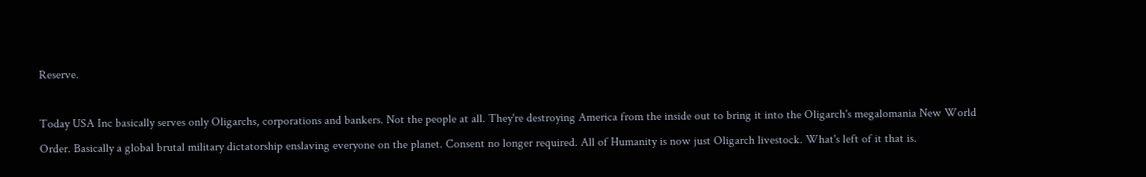Reserve.

Today USA Inc basically serves only Oligarchs, corporations and bankers. Not the people at all. They're destroying America from the inside out to bring it into the Oligarch's megalomania New World Order. Basically a global brutal military dictatorship enslaving everyone on the planet. Consent no longer required. All of Humanity is now just Oligarch livestock. What's left of it that is.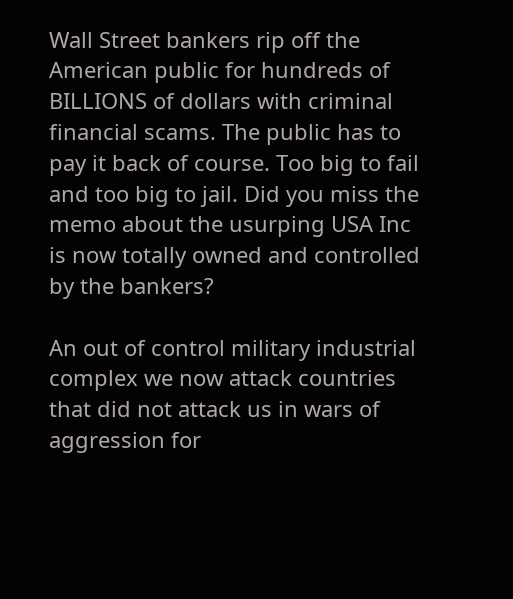Wall Street bankers rip off the American public for hundreds of BILLIONS of dollars with criminal financial scams. The public has to pay it back of course. Too big to fail and too big to jail. Did you miss the memo about the usurping USA Inc is now totally owned and controlled by the bankers?

An out of control military industrial complex we now attack countries that did not attack us in wars of aggression for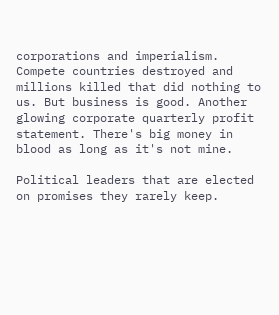corporations and imperialism. Compete countries destroyed and millions killed that did nothing to us. But business is good. Another glowing corporate quarterly profit statement. There's big money in blood as long as it's not mine.

Political leaders that are elected on promises they rarely keep.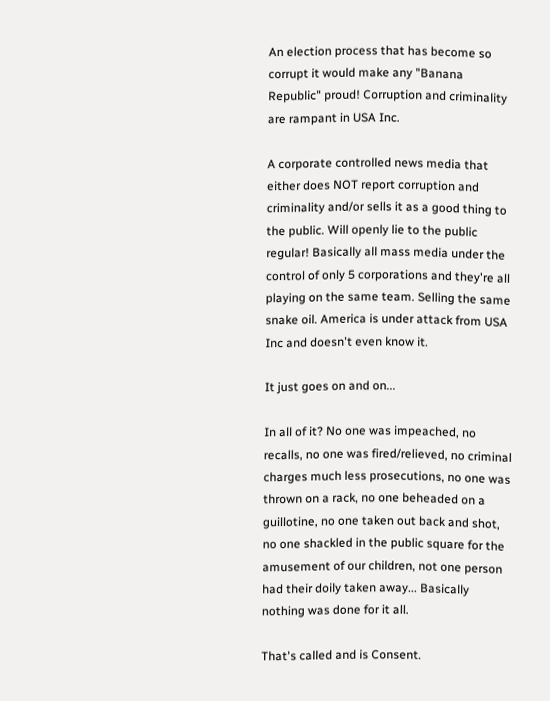An election process that has become so corrupt it would make any "Banana Republic" proud! Corruption and criminality are rampant in USA Inc.

A corporate controlled news media that either does NOT report corruption and criminality and/or sells it as a good thing to the public. Will openly lie to the public regular! Basically all mass media under the control of only 5 corporations and they're all playing on the same team. Selling the same snake oil. America is under attack from USA Inc and doesn't even know it.

It just goes on and on...

In all of it? No one was impeached, no recalls, no one was fired/relieved, no criminal charges much less prosecutions, no one was thrown on a rack, no one beheaded on a guillotine, no one taken out back and shot, no one shackled in the public square for the amusement of our children, not one person had their doily taken away... Basically nothing was done for it all.

That's called and is Consent.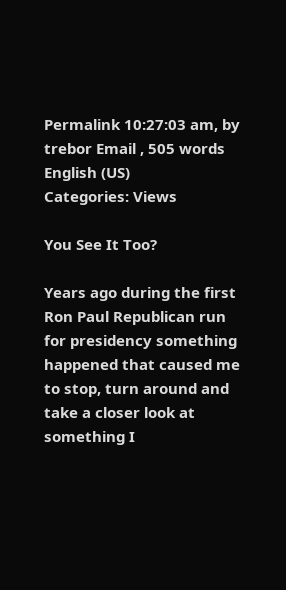Permalink 10:27:03 am, by trebor Email , 505 words   English (US)
Categories: Views

You See It Too?

Years ago during the first Ron Paul Republican run for presidency something happened that caused me to stop, turn around and take a closer look at something I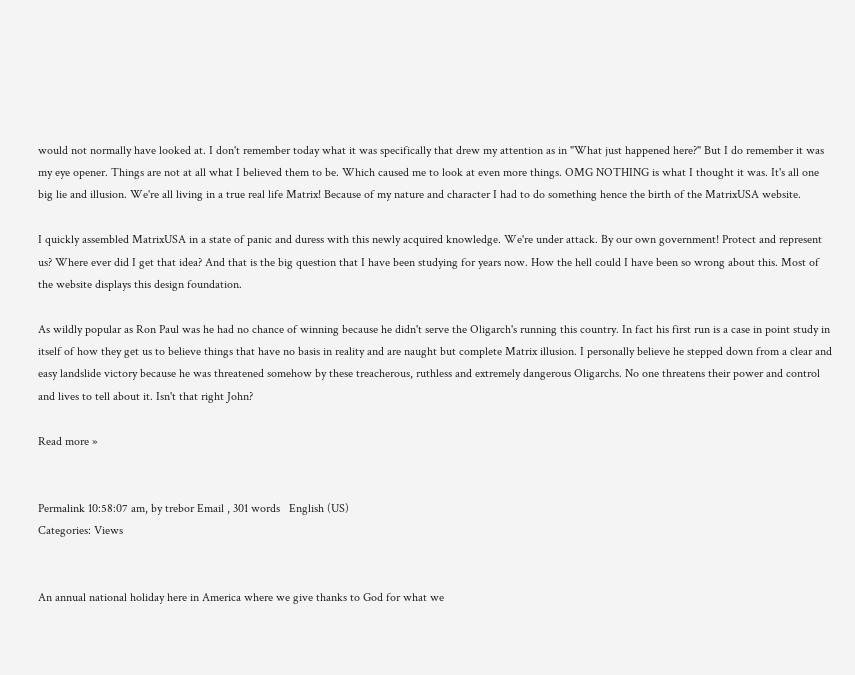would not normally have looked at. I don't remember today what it was specifically that drew my attention as in "What just happened here?" But I do remember it was my eye opener. Things are not at all what I believed them to be. Which caused me to look at even more things. OMG NOTHING is what I thought it was. It's all one big lie and illusion. We're all living in a true real life Matrix! Because of my nature and character I had to do something hence the birth of the MatrixUSA website.

I quickly assembled MatrixUSA in a state of panic and duress with this newly acquired knowledge. We're under attack. By our own government! Protect and represent us? Where ever did I get that idea? And that is the big question that I have been studying for years now. How the hell could I have been so wrong about this. Most of the website displays this design foundation.

As wildly popular as Ron Paul was he had no chance of winning because he didn't serve the Oligarch's running this country. In fact his first run is a case in point study in itself of how they get us to believe things that have no basis in reality and are naught but complete Matrix illusion. I personally believe he stepped down from a clear and easy landslide victory because he was threatened somehow by these treacherous, ruthless and extremely dangerous Oligarchs. No one threatens their power and control and lives to tell about it. Isn't that right John?

Read more »


Permalink 10:58:07 am, by trebor Email , 301 words   English (US)
Categories: Views


An annual national holiday here in America where we give thanks to God for what we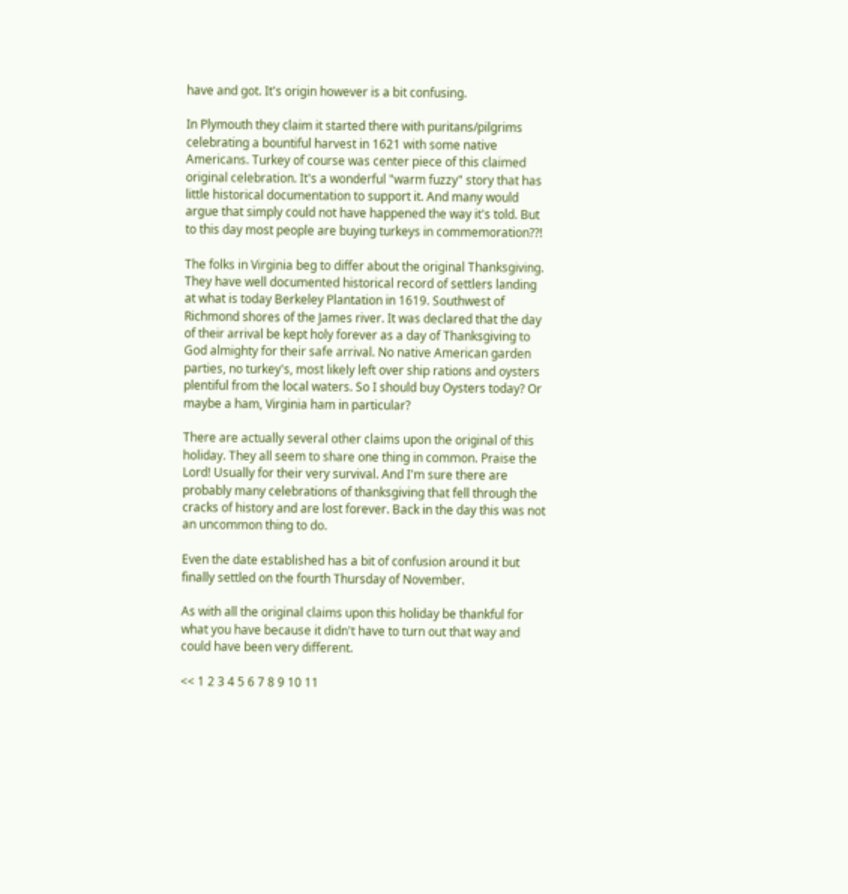have and got. It's origin however is a bit confusing.

In Plymouth they claim it started there with puritans/pilgrims celebrating a bountiful harvest in 1621 with some native Americans. Turkey of course was center piece of this claimed original celebration. It's a wonderful "warm fuzzy" story that has little historical documentation to support it. And many would argue that simply could not have happened the way it's told. But to this day most people are buying turkeys in commemoration??!

The folks in Virginia beg to differ about the original Thanksgiving. They have well documented historical record of settlers landing at what is today Berkeley Plantation in 1619. Southwest of Richmond shores of the James river. It was declared that the day of their arrival be kept holy forever as a day of Thanksgiving to God almighty for their safe arrival. No native American garden parties, no turkey's, most likely left over ship rations and oysters plentiful from the local waters. So I should buy Oysters today? Or maybe a ham, Virginia ham in particular?

There are actually several other claims upon the original of this holiday. They all seem to share one thing in common. Praise the Lord! Usually for their very survival. And I'm sure there are probably many celebrations of thanksgiving that fell through the cracks of history and are lost forever. Back in the day this was not an uncommon thing to do.

Even the date established has a bit of confusion around it but finally settled on the fourth Thursday of November.

As with all the original claims upon this holiday be thankful for what you have because it didn't have to turn out that way and could have been very different.

<< 1 2 3 4 5 6 7 8 9 10 11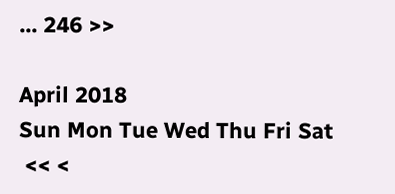... 246 >>

April 2018
Sun Mon Tue Wed Thu Fri Sat
 << <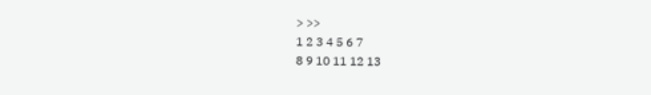> >>
1 2 3 4 5 6 7
8 9 10 11 12 13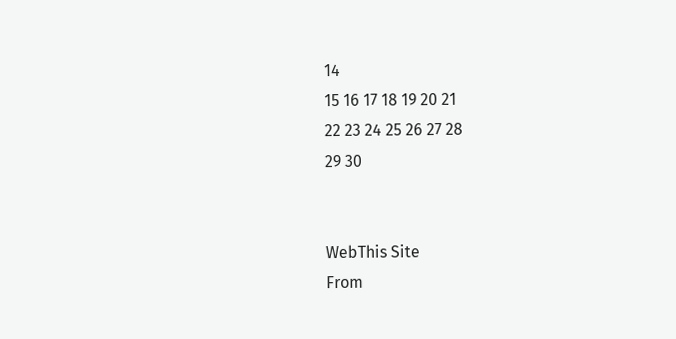14
15 16 17 18 19 20 21
22 23 24 25 26 27 28
29 30


WebThis Site
From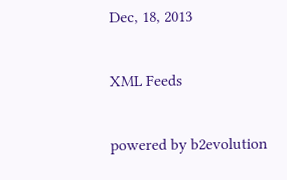Dec, 18, 2013

XML Feeds

powered by b2evolution